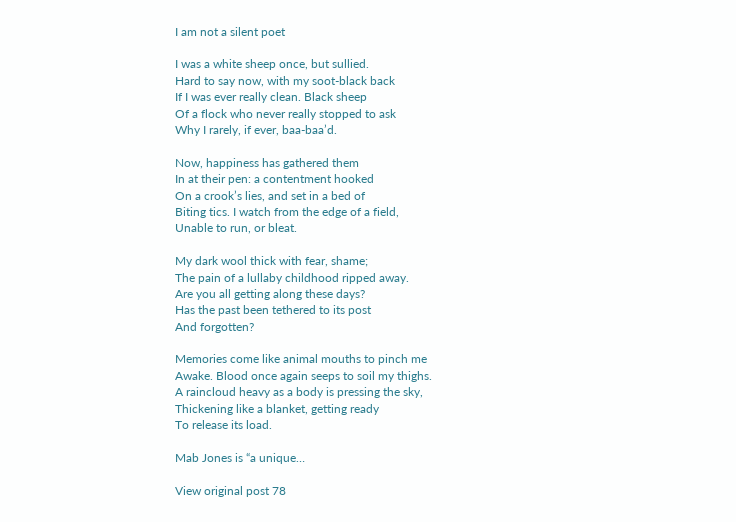I am not a silent poet

I was a white sheep once, but sullied.
Hard to say now, with my soot-black back
If I was ever really clean. Black sheep
Of a flock who never really stopped to ask
Why I rarely, if ever, baa-baa’d.

Now, happiness has gathered them
In at their pen: a contentment hooked
On a crook’s lies, and set in a bed of
Biting tics. I watch from the edge of a field,
Unable to run, or bleat.

My dark wool thick with fear, shame;
The pain of a lullaby childhood ripped away.
Are you all getting along these days?
Has the past been tethered to its post
And forgotten?

Memories come like animal mouths to pinch me
Awake. Blood once again seeps to soil my thighs.
A raincloud heavy as a body is pressing the sky,
Thickening like a blanket, getting ready
To release its load.

Mab Jones is “a unique…

View original post 78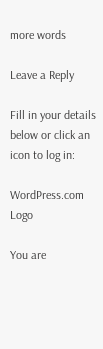more words

Leave a Reply

Fill in your details below or click an icon to log in:

WordPress.com Logo

You are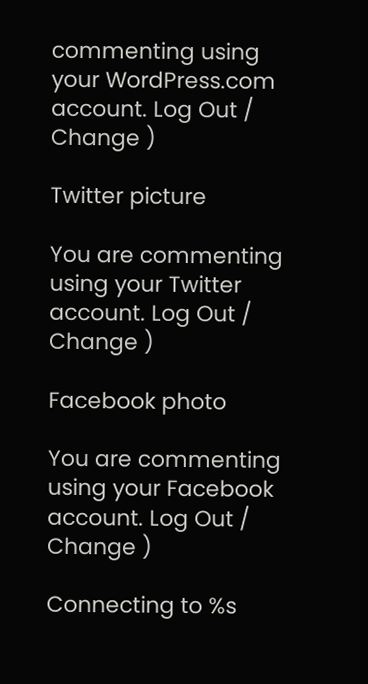commenting using your WordPress.com account. Log Out /  Change )

Twitter picture

You are commenting using your Twitter account. Log Out /  Change )

Facebook photo

You are commenting using your Facebook account. Log Out /  Change )

Connecting to %s